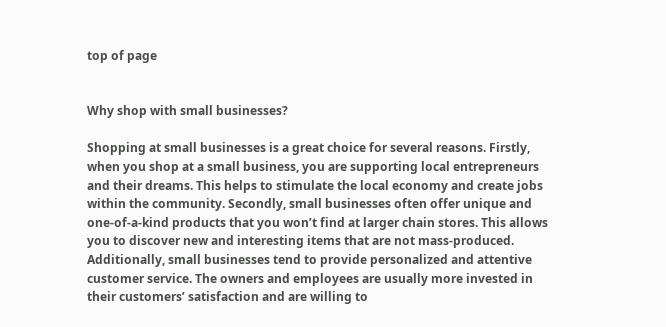top of page


Why shop with small businesses?

Shopping at small businesses is a great choice for several reasons. Firstly, when you shop at a small business, you are supporting local entrepreneurs and their dreams. This helps to stimulate the local economy and create jobs within the community. Secondly, small businesses often offer unique and one-of-a-kind products that you won’t find at larger chain stores. This allows you to discover new and interesting items that are not mass-produced. Additionally, small businesses tend to provide personalized and attentive customer service. The owners and employees are usually more invested in their customers’ satisfaction and are willing to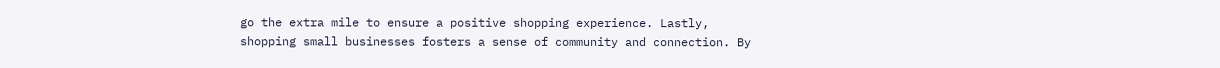go the extra mile to ensure a positive shopping experience. Lastly, shopping small businesses fosters a sense of community and connection. By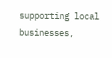supporting local businesses,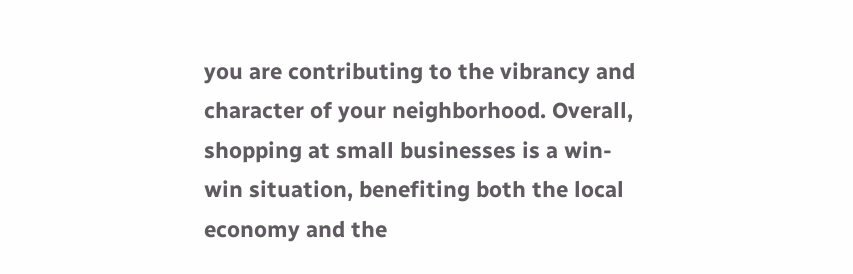you are contributing to the vibrancy and character of your neighborhood. Overall, shopping at small businesses is a win-win situation, benefiting both the local economy and the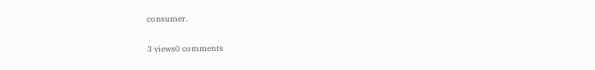consumer.

3 views0 comments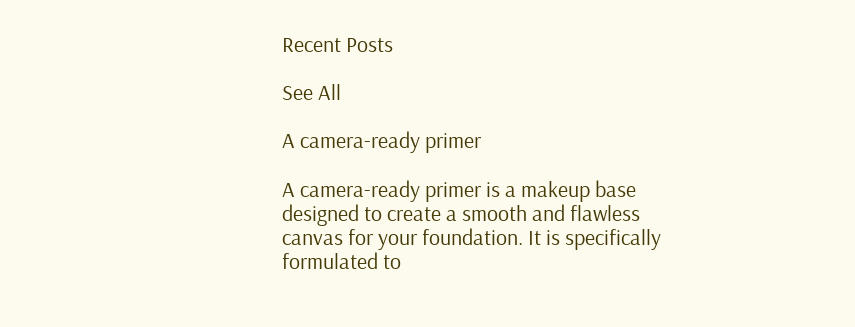Recent Posts

See All

A camera-ready primer

A camera-ready primer is a makeup base designed to create a smooth and flawless canvas for your foundation. It is specifically formulated to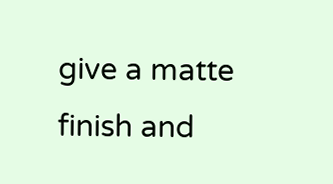give a matte finish and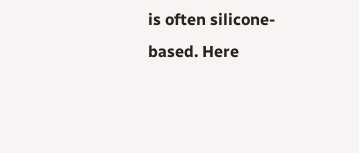is often silicone-based. Here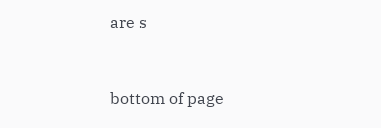are s


bottom of page